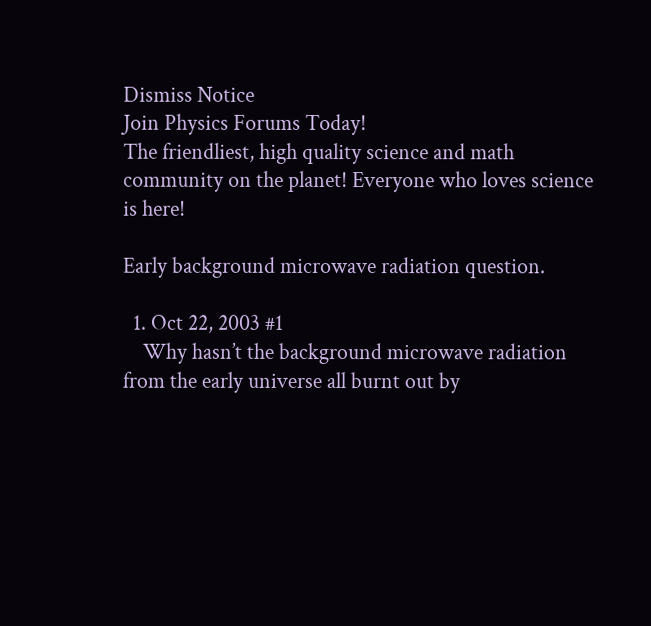Dismiss Notice
Join Physics Forums Today!
The friendliest, high quality science and math community on the planet! Everyone who loves science is here!

Early background microwave radiation question.

  1. Oct 22, 2003 #1
    Why hasn’t the background microwave radiation from the early universe all burnt out by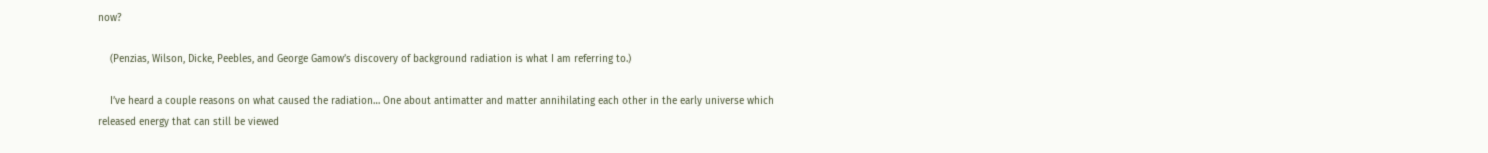now?

    (Penzias, Wilson, Dicke, Peebles, and George Gamow’s discovery of background radiation is what I am referring to.)

    I’ve heard a couple reasons on what caused the radiation… One about antimatter and matter annihilating each other in the early universe which released energy that can still be viewed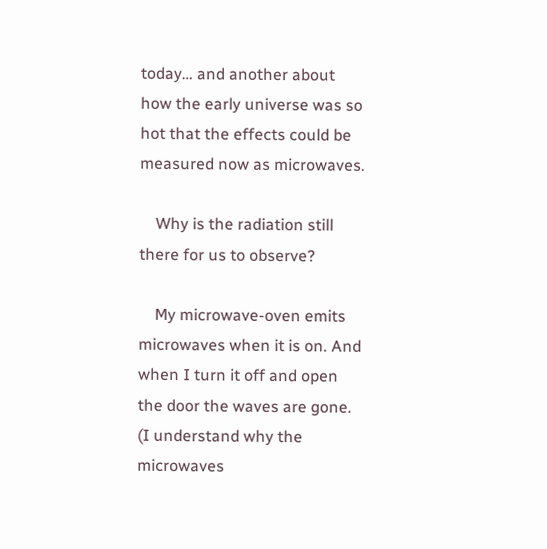today… and another about how the early universe was so hot that the effects could be measured now as microwaves.

    Why is the radiation still there for us to observe?

    My microwave-oven emits microwaves when it is on. And when I turn it off and open the door the waves are gone. (I understand why the microwaves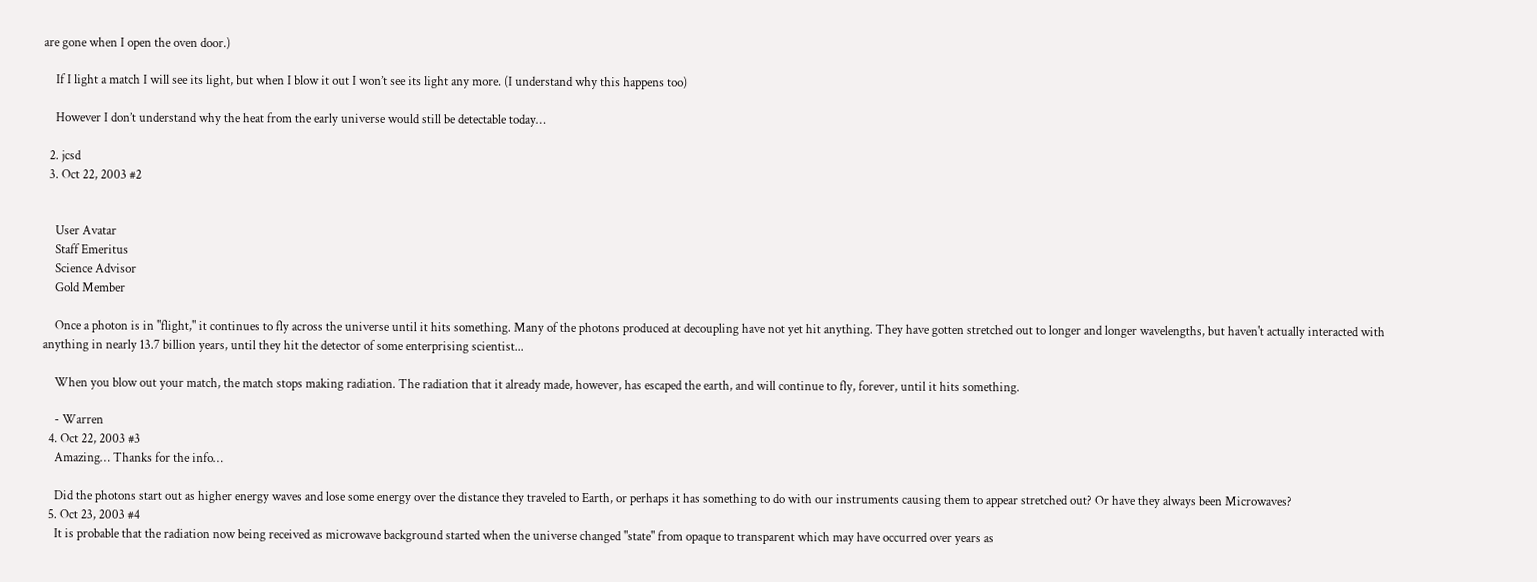are gone when I open the oven door.)

    If I light a match I will see its light, but when I blow it out I won’t see its light any more. (I understand why this happens too)

    However I don’t understand why the heat from the early universe would still be detectable today…

  2. jcsd
  3. Oct 22, 2003 #2


    User Avatar
    Staff Emeritus
    Science Advisor
    Gold Member

    Once a photon is in "flight," it continues to fly across the universe until it hits something. Many of the photons produced at decoupling have not yet hit anything. They have gotten stretched out to longer and longer wavelengths, but haven't actually interacted with anything in nearly 13.7 billion years, until they hit the detector of some enterprising scientist...

    When you blow out your match, the match stops making radiation. The radiation that it already made, however, has escaped the earth, and will continue to fly, forever, until it hits something.

    - Warren
  4. Oct 22, 2003 #3
    Amazing… Thanks for the info…

    Did the photons start out as higher energy waves and lose some energy over the distance they traveled to Earth, or perhaps it has something to do with our instruments causing them to appear stretched out? Or have they always been Microwaves?
  5. Oct 23, 2003 #4
    It is probable that the radiation now being received as microwave background started when the universe changed "state" from opaque to transparent which may have occurred over years as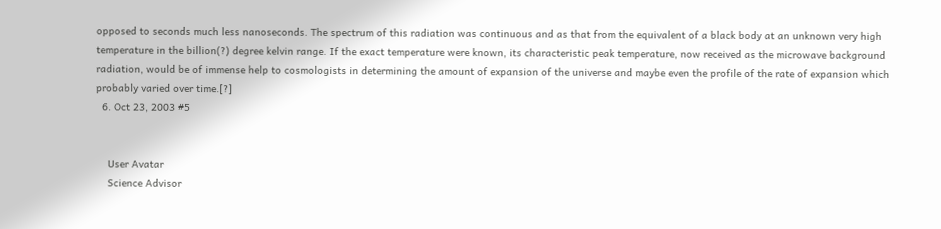opposed to seconds much less nanoseconds. The spectrum of this radiation was continuous and as that from the equivalent of a black body at an unknown very high temperature in the billion(?) degree kelvin range. If the exact temperature were known, its characteristic peak temperature, now received as the microwave background radiation, would be of immense help to cosmologists in determining the amount of expansion of the universe and maybe even the profile of the rate of expansion which probably varied over time.[?]
  6. Oct 23, 2003 #5


    User Avatar
    Science Advisor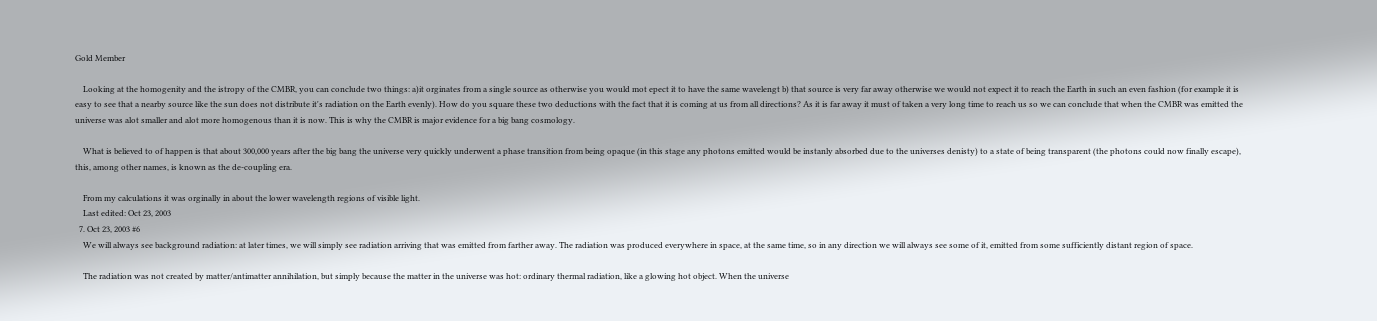Gold Member

    Looking at the homogenity and the istropy of the CMBR, you can conclude two things: a)it orginates from a single source as otherwise you would mot epect it to have the same wavelengt b) that source is very far away otherwise we would not expect it to reach the Earth in such an even fashion (for example it is easy to see that a nearby source like the sun does not distribute it's radiation on the Earth evenly). How do you square these two deductions with the fact that it is coming at us from all directions? As it is far away it must of taken a very long time to reach us so we can conclude that when the CMBR was emitted the universe was alot smaller and alot more homogenous than it is now. This is why the CMBR is major evidence for a big bang cosmology.

    What is believed to of happen is that about 300,000 years after the big bang the universe very quickly underwent a phase transition from being opaque (in this stage any photons emitted would be instanly absorbed due to the universes denisty) to a state of being transparent (the photons could now finally escape), this, among other names, is known as the de-coupling era.

    From my calculations it was orginally in about the lower wavelength regions of visible light.
    Last edited: Oct 23, 2003
  7. Oct 23, 2003 #6
    We will always see background radiation: at later times, we will simply see radiation arriving that was emitted from farther away. The radiation was produced everywhere in space, at the same time, so in any direction we will always see some of it, emitted from some sufficiently distant region of space.

    The radiation was not created by matter/antimatter annihilation, but simply because the matter in the universe was hot: ordinary thermal radiation, like a glowing hot object. When the universe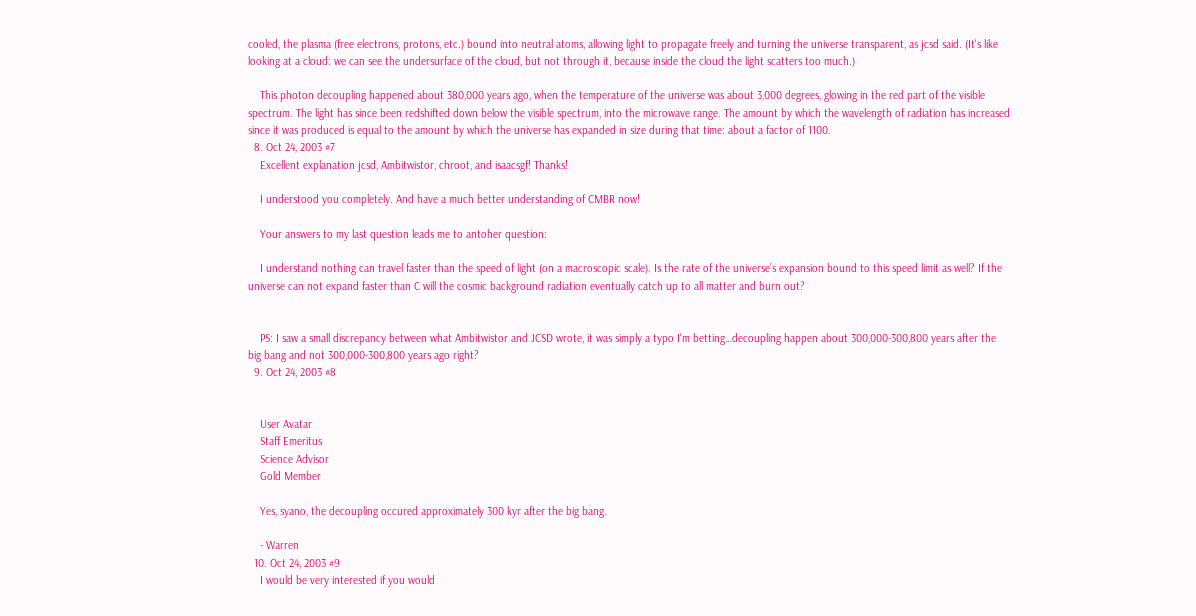cooled, the plasma (free electrons, protons, etc.) bound into neutral atoms, allowing light to propagate freely and turning the universe transparent, as jcsd said. (It's like looking at a cloud: we can see the undersurface of the cloud, but not through it, because inside the cloud the light scatters too much.)

    This photon decoupling happened about 380,000 years ago, when the temperature of the universe was about 3,000 degrees, glowing in the red part of the visible spectrum. The light has since been redshifted down below the visible spectrum, into the microwave range. The amount by which the wavelength of radiation has increased since it was produced is equal to the amount by which the universe has expanded in size during that time: about a factor of 1100.
  8. Oct 24, 2003 #7
    Excellent explanation jcsd, Ambitwistor, chroot, and isaacsgf! Thanks!

    I understood you completely. And have a much better understanding of CMBR now!

    Your answers to my last question leads me to antoher question:

    I understand nothing can travel faster than the speed of light (on a macroscopic scale). Is the rate of the universe’s expansion bound to this speed limit as well? If the universe can not expand faster than C will the cosmic background radiation eventually catch up to all matter and burn out?


    PS: I saw a small discrepancy between what Ambitwistor and JCSD wrote, it was simply a typo I'm betting…decoupling happen about 300,000-300,800 years after the big bang and not 300,000-300,800 years ago right?
  9. Oct 24, 2003 #8


    User Avatar
    Staff Emeritus
    Science Advisor
    Gold Member

    Yes, syano, the decoupling occured approximately 300 kyr after the big bang.

    - Warren
  10. Oct 24, 2003 #9
    I would be very interested if you would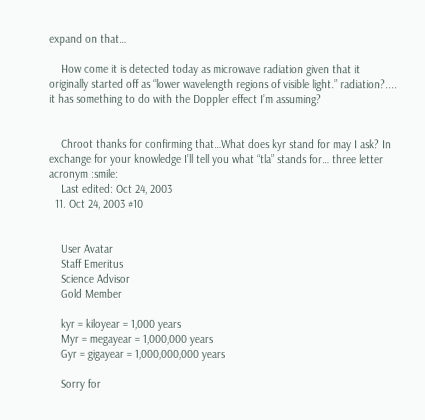expand on that…

    How come it is detected today as microwave radiation given that it originally started off as “lower wavelength regions of visible light.” radiation?.... it has something to do with the Doppler effect I’m assuming?


    Chroot thanks for confirming that…What does kyr stand for may I ask? In exchange for your knowledge I’ll tell you what “tla” stands for… three letter acronym :smile:
    Last edited: Oct 24, 2003
  11. Oct 24, 2003 #10


    User Avatar
    Staff Emeritus
    Science Advisor
    Gold Member

    kyr = kiloyear = 1,000 years
    Myr = megayear = 1,000,000 years
    Gyr = gigayear = 1,000,000,000 years

    Sorry for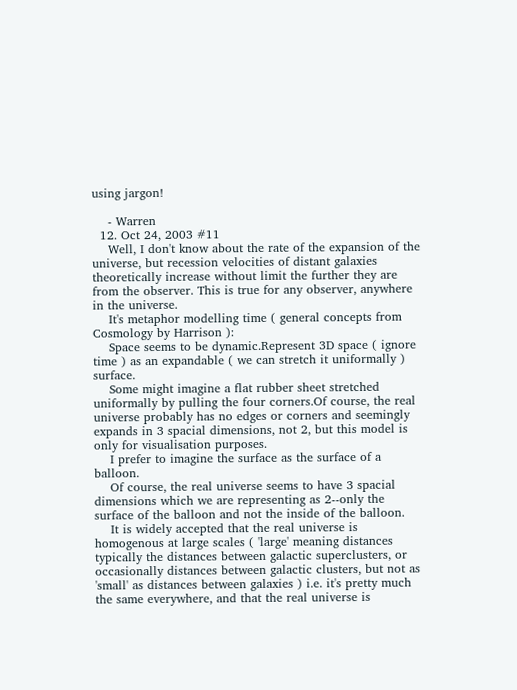using jargon!

    - Warren
  12. Oct 24, 2003 #11
    Well, I don't know about the rate of the expansion of the universe, but recession velocities of distant galaxies theoretically increase without limit the further they are from the observer. This is true for any observer, anywhere in the universe.
    It's metaphor modelling time ( general concepts from Cosmology by Harrison ):
    Space seems to be dynamic.Represent 3D space ( ignore time ) as an expandable ( we can stretch it uniformally ) surface.
    Some might imagine a flat rubber sheet stretched uniformally by pulling the four corners.Of course, the real universe probably has no edges or corners and seemingly expands in 3 spacial dimensions, not 2, but this model is only for visualisation purposes.
    I prefer to imagine the surface as the surface of a balloon.
    Of course, the real universe seems to have 3 spacial dimensions which we are representing as 2--only the surface of the balloon and not the inside of the balloon.
    It is widely accepted that the real universe is homogenous at large scales ( 'large' meaning distances typically the distances between galactic superclusters, or occasionally distances between galactic clusters, but not as 'small' as distances between galaxies ) i.e. it's pretty much the same everywhere, and that the real universe is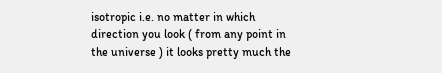isotropic i.e. no matter in which direction you look ( from any point in the universe ) it looks pretty much the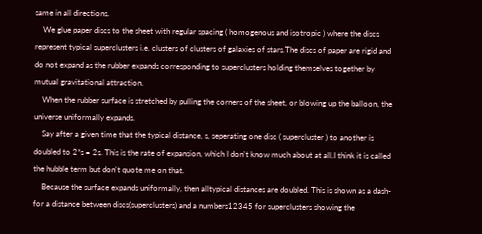same in all directions.
    We glue paper discs to the sheet with regular spacing ( homogenous and isotropic ) where the discs represent typical superclusters i.e. clusters of clusters of galaxies of stars.The discs of paper are rigid and do not expand as the rubber expands corresponding to superclusters holding themselves together by mutual gravitational attraction.
    When the rubber surface is stretched by pulling the corners of the sheet, or blowing up the balloon, the universe uniformally expands.
    Say after a given time that the typical distance, s, seperating one disc ( supercluster ) to another is doubled to 2*s = 2s. This is the rate of expansion, which I don't know much about at all.I think it is called the hubble term but don't quote me on that.
    Because the surface expands uniformally, then alltypical distances are doubled. This is shown as a dash- for a distance between discs(superclusters) and a numbers12345 for superclusters showing the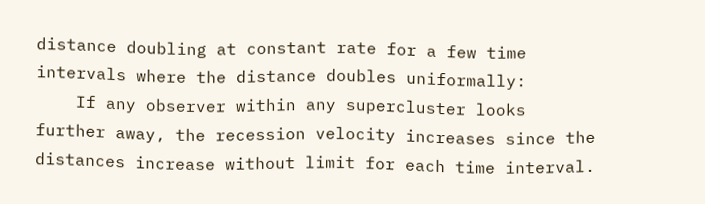distance doubling at constant rate for a few time intervals where the distance doubles uniformally:
    If any observer within any supercluster looks further away, the recession velocity increases since the distances increase without limit for each time interval.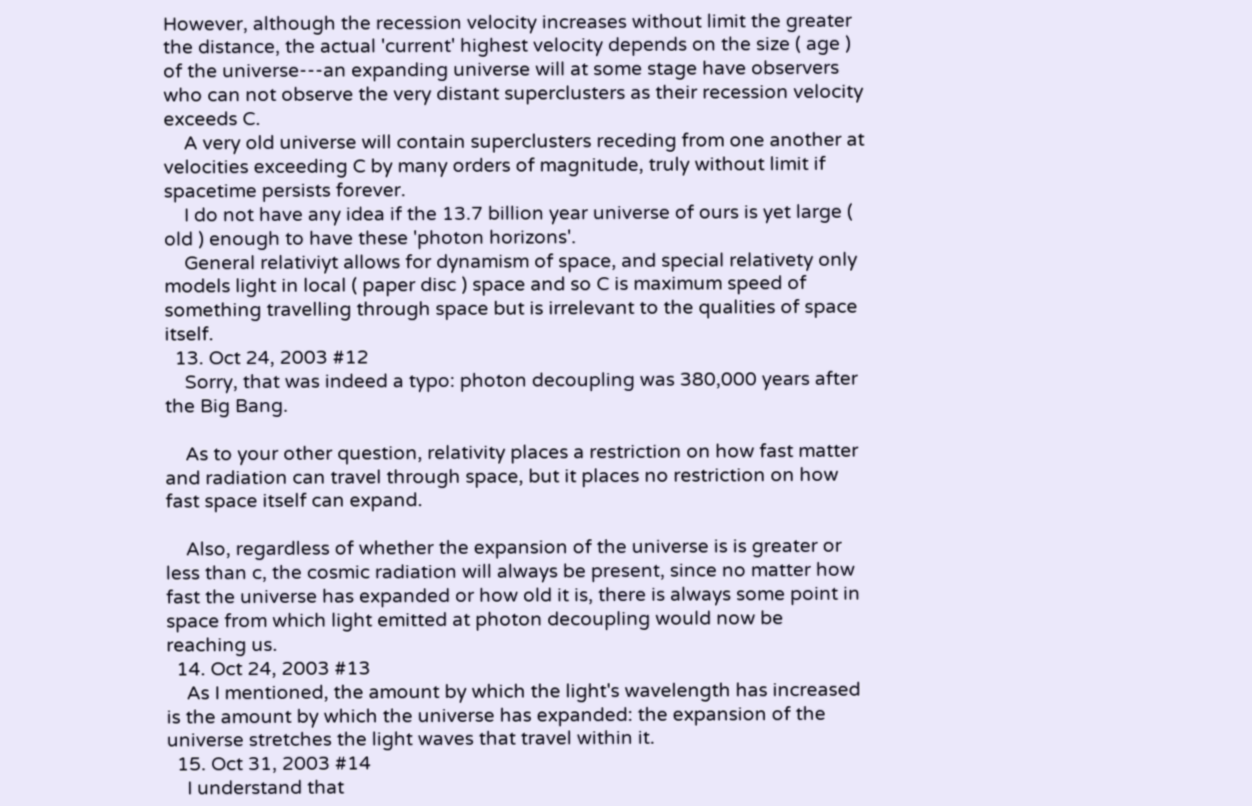However, although the recession velocity increases without limit the greater the distance, the actual 'current' highest velocity depends on the size ( age ) of the universe---an expanding universe will at some stage have observers who can not observe the very distant superclusters as their recession velocity exceeds C.
    A very old universe will contain superclusters receding from one another at velocities exceeding C by many orders of magnitude, truly without limit if spacetime persists forever.
    I do not have any idea if the 13.7 billion year universe of ours is yet large ( old ) enough to have these 'photon horizons'.
    General relativiyt allows for dynamism of space, and special relativety only models light in local ( paper disc ) space and so C is maximum speed of something travelling through space but is irrelevant to the qualities of space itself.
  13. Oct 24, 2003 #12
    Sorry, that was indeed a typo: photon decoupling was 380,000 years after the Big Bang.

    As to your other question, relativity places a restriction on how fast matter and radiation can travel through space, but it places no restriction on how fast space itself can expand.

    Also, regardless of whether the expansion of the universe is is greater or less than c, the cosmic radiation will always be present, since no matter how fast the universe has expanded or how old it is, there is always some point in space from which light emitted at photon decoupling would now be reaching us.
  14. Oct 24, 2003 #13
    As I mentioned, the amount by which the light's wavelength has increased is the amount by which the universe has expanded: the expansion of the universe stretches the light waves that travel within it.
  15. Oct 31, 2003 #14
    I understand that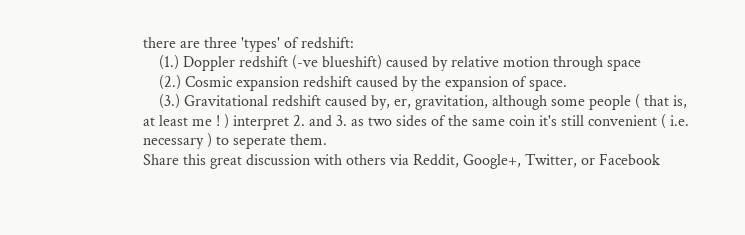there are three 'types' of redshift:
    (1.) Doppler redshift (-ve blueshift) caused by relative motion through space
    (2.) Cosmic expansion redshift caused by the expansion of space.
    (3.) Gravitational redshift caused by, er, gravitation, although some people ( that is, at least me ! ) interpret 2. and 3. as two sides of the same coin it's still convenient ( i.e. necessary ) to seperate them.
Share this great discussion with others via Reddit, Google+, Twitter, or Facebook